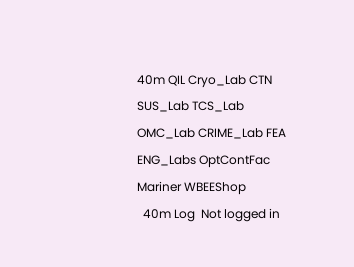40m QIL Cryo_Lab CTN SUS_Lab TCS_Lab OMC_Lab CRIME_Lab FEA ENG_Labs OptContFac Mariner WBEEShop
  40m Log  Not logged in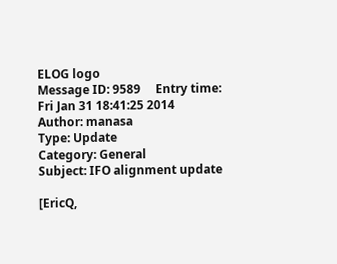ELOG logo
Message ID: 9589     Entry time: Fri Jan 31 18:41:25 2014
Author: manasa
Type: Update
Category: General
Subject: IFO alignment update

[EricQ,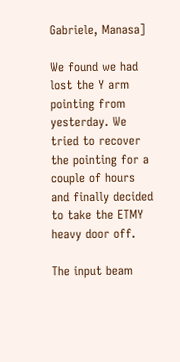Gabriele, Manasa]

We found we had lost the Y arm pointing from yesterday. We tried to recover the pointing for a couple of hours and finally decided to take the ETMY heavy door off.

The input beam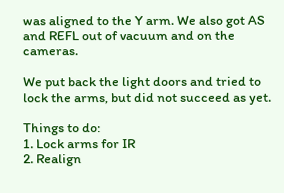was aligned to the Y arm. We also got AS and REFL out of vacuum and on the cameras.

We put back the light doors and tried to lock the arms, but did not succeed as yet.

Things to do:
1. Lock arms for IR
2. Realign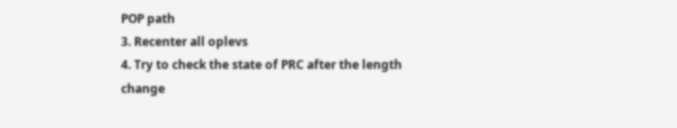POP path
3. Recenter all oplevs
4. Try to check the state of PRC after the length change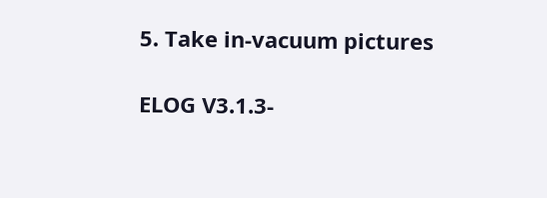5. Take in-vacuum pictures

ELOG V3.1.3-